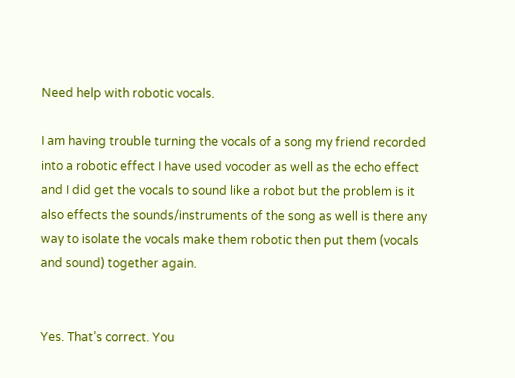Need help with robotic vocals.

I am having trouble turning the vocals of a song my friend recorded into a robotic effect I have used vocoder as well as the echo effect and I did get the vocals to sound like a robot but the problem is it also effects the sounds/instruments of the song as well is there any way to isolate the vocals make them robotic then put them (vocals and sound) together again.


Yes. That’s correct. You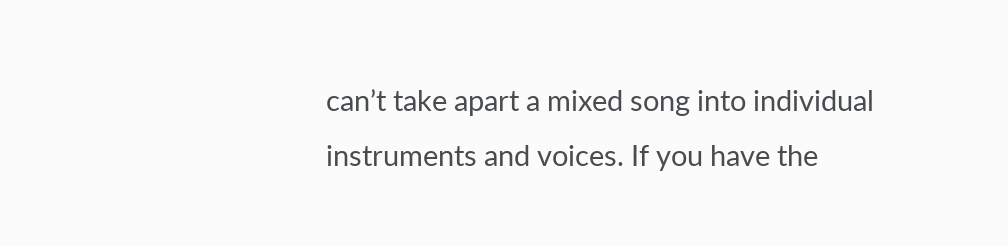can’t take apart a mixed song into individual instruments and voices. If you have the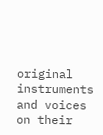original instruments and voices on their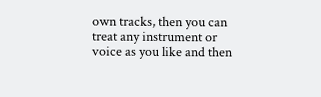own tracks, then you can treat any instrument or voice as you like and then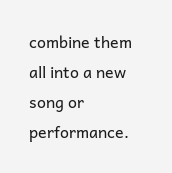combine them all into a new song or performance.